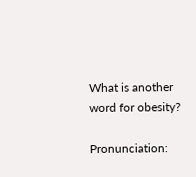What is another word for obesity?

Pronunciation: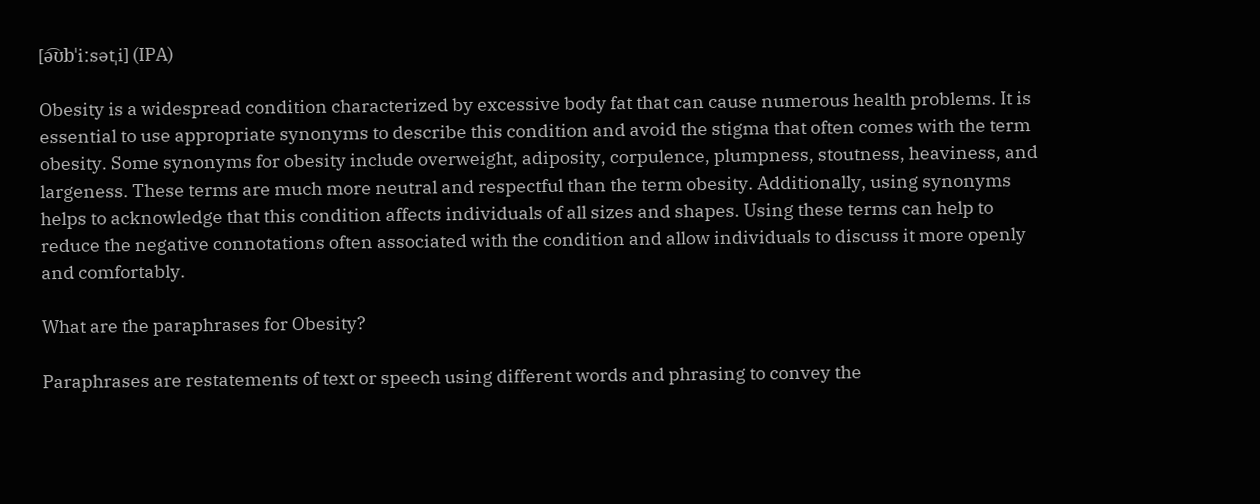[ə͡ʊbˈiːsətˌi] (IPA)

Obesity is a widespread condition characterized by excessive body fat that can cause numerous health problems. It is essential to use appropriate synonyms to describe this condition and avoid the stigma that often comes with the term obesity. Some synonyms for obesity include overweight, adiposity, corpulence, plumpness, stoutness, heaviness, and largeness. These terms are much more neutral and respectful than the term obesity. Additionally, using synonyms helps to acknowledge that this condition affects individuals of all sizes and shapes. Using these terms can help to reduce the negative connotations often associated with the condition and allow individuals to discuss it more openly and comfortably.

What are the paraphrases for Obesity?

Paraphrases are restatements of text or speech using different words and phrasing to convey the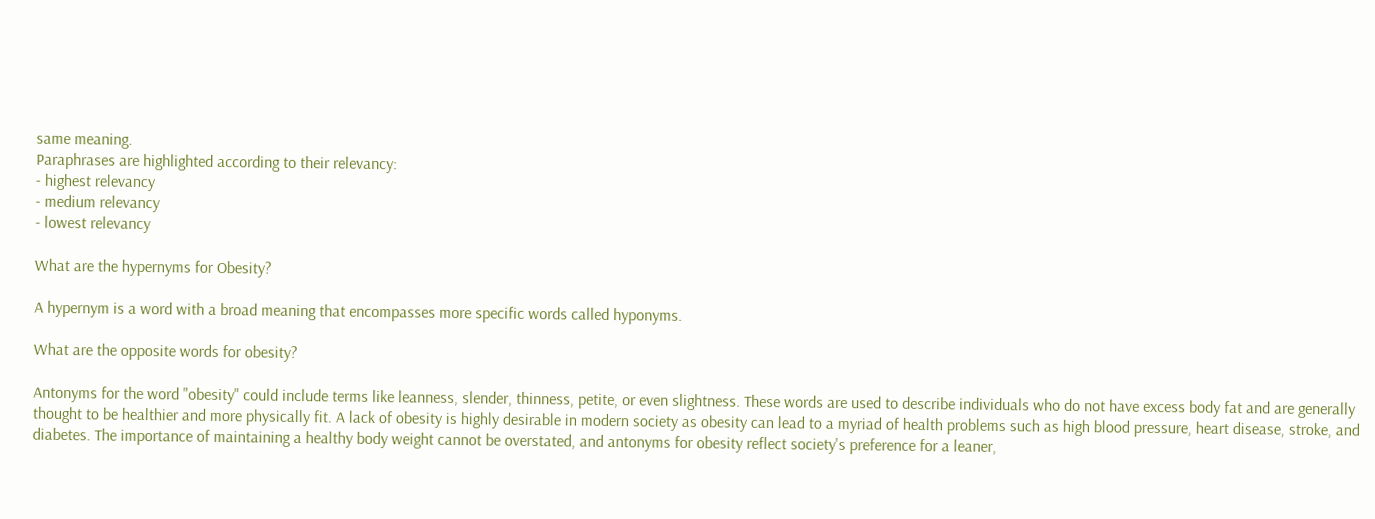same meaning.
Paraphrases are highlighted according to their relevancy:
- highest relevancy
- medium relevancy
- lowest relevancy

What are the hypernyms for Obesity?

A hypernym is a word with a broad meaning that encompasses more specific words called hyponyms.

What are the opposite words for obesity?

Antonyms for the word "obesity" could include terms like leanness, slender, thinness, petite, or even slightness. These words are used to describe individuals who do not have excess body fat and are generally thought to be healthier and more physically fit. A lack of obesity is highly desirable in modern society as obesity can lead to a myriad of health problems such as high blood pressure, heart disease, stroke, and diabetes. The importance of maintaining a healthy body weight cannot be overstated, and antonyms for obesity reflect society's preference for a leaner,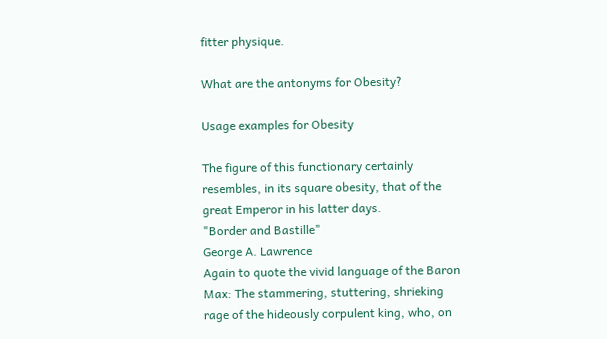fitter physique.

What are the antonyms for Obesity?

Usage examples for Obesity

The figure of this functionary certainly resembles, in its square obesity, that of the great Emperor in his latter days.
"Border and Bastille"
George A. Lawrence
Again to quote the vivid language of the Baron Max: The stammering, stuttering, shrieking rage of the hideously corpulent king, who, on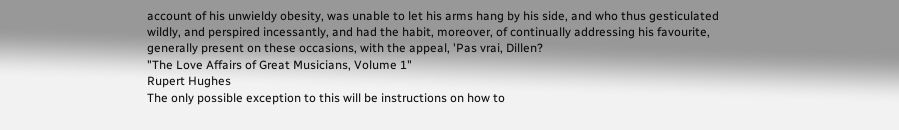account of his unwieldy obesity, was unable to let his arms hang by his side, and who thus gesticulated wildly, and perspired incessantly, and had the habit, moreover, of continually addressing his favourite, generally present on these occasions, with the appeal, 'Pas vrai, Dillen?
"The Love Affairs of Great Musicians, Volume 1"
Rupert Hughes
The only possible exception to this will be instructions on how to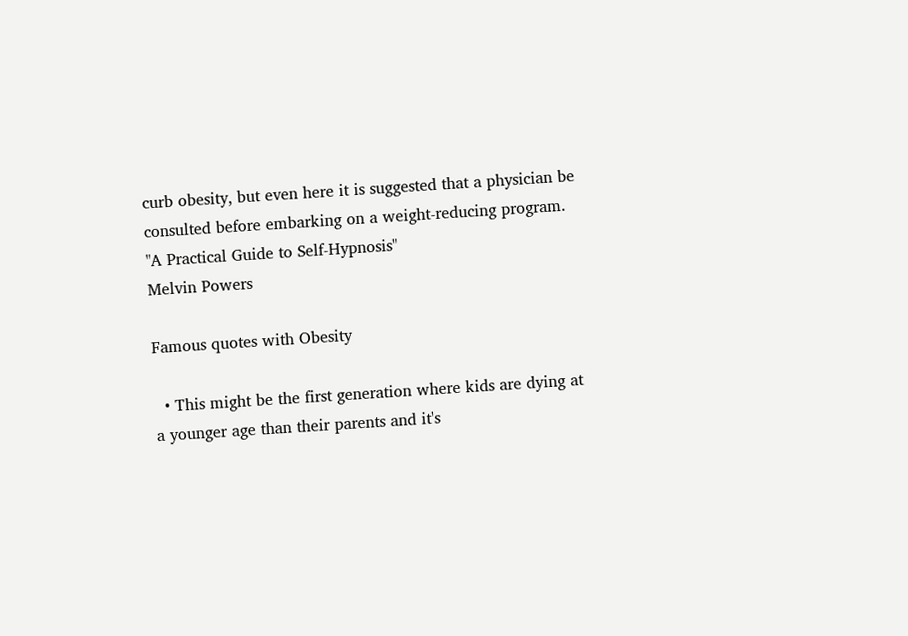curb obesity, but even here it is suggested that a physician be consulted before embarking on a weight-reducing program.
"A Practical Guide to Self-Hypnosis"
Melvin Powers

Famous quotes with Obesity

  • This might be the first generation where kids are dying at a younger age than their parents and it's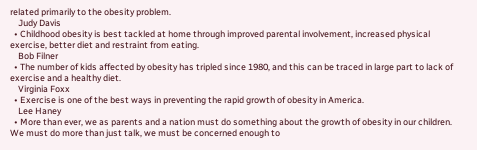related primarily to the obesity problem.
    Judy Davis
  • Childhood obesity is best tackled at home through improved parental involvement, increased physical exercise, better diet and restraint from eating.
    Bob Filner
  • The number of kids affected by obesity has tripled since 1980, and this can be traced in large part to lack of exercise and a healthy diet.
    Virginia Foxx
  • Exercise is one of the best ways in preventing the rapid growth of obesity in America.
    Lee Haney
  • More than ever, we as parents and a nation must do something about the growth of obesity in our children. We must do more than just talk, we must be concerned enough to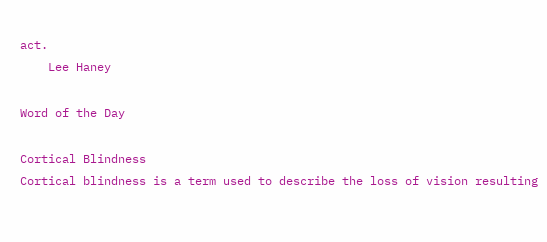act.
    Lee Haney

Word of the Day

Cortical Blindness
Cortical blindness is a term used to describe the loss of vision resulting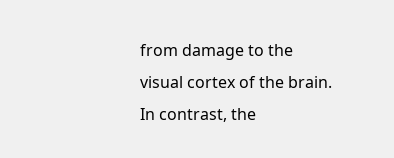from damage to the visual cortex of the brain. In contrast, the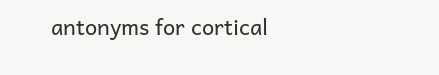antonyms for cortical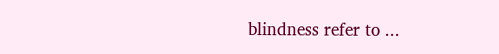blindness refer to ...